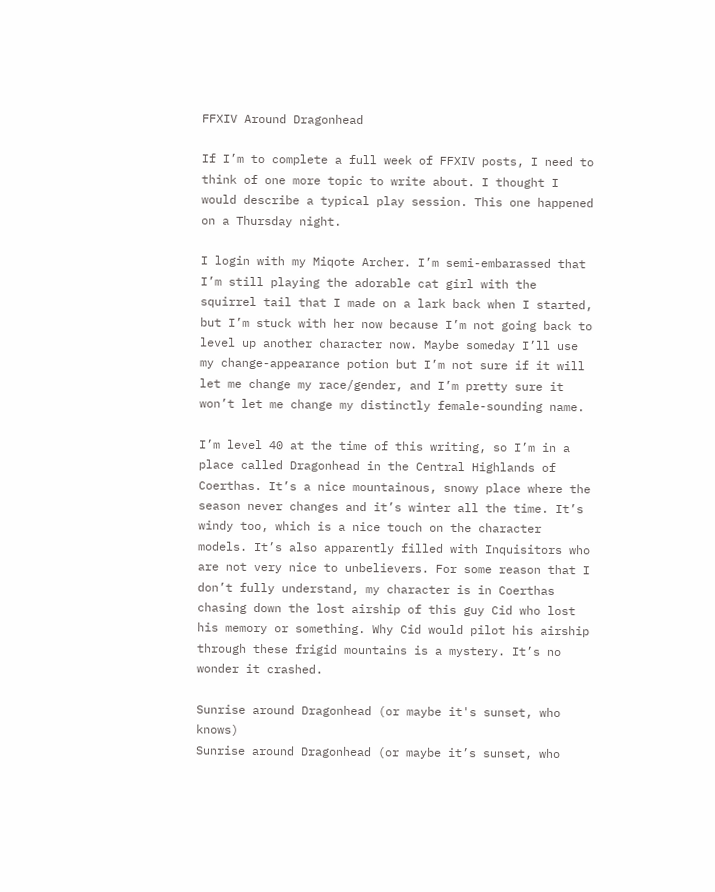FFXIV Around Dragonhead

If I’m to complete a full week of FFXIV posts, I need to think of one more topic to write about. I thought I would describe a typical play session. This one happened on a Thursday night.

I login with my Miqote Archer. I’m semi-embarassed that I’m still playing the adorable cat girl with the squirrel tail that I made on a lark back when I started, but I’m stuck with her now because I’m not going back to level up another character now. Maybe someday I’ll use my change-appearance potion but I’m not sure if it will let me change my race/gender, and I’m pretty sure it won’t let me change my distinctly female-sounding name.

I’m level 40 at the time of this writing, so I’m in a place called Dragonhead in the Central Highlands of Coerthas. It’s a nice mountainous, snowy place where the season never changes and it’s winter all the time. It’s windy too, which is a nice touch on the character models. It’s also apparently filled with Inquisitors who are not very nice to unbelievers. For some reason that I don’t fully understand, my character is in Coerthas chasing down the lost airship of this guy Cid who lost his memory or something. Why Cid would pilot his airship through these frigid mountains is a mystery. It’s no wonder it crashed.

Sunrise around Dragonhead (or maybe it's sunset, who knows)
Sunrise around Dragonhead (or maybe it’s sunset, who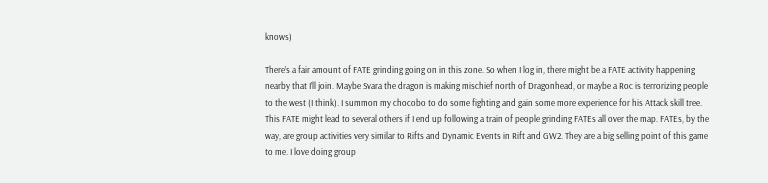knows)

There’s a fair amount of FATE grinding going on in this zone. So when I log in, there might be a FATE activity happening nearby that I’ll join. Maybe Svara the dragon is making mischief north of Dragonhead, or maybe a Roc is terrorizing people to the west (I think). I summon my chocobo to do some fighting and gain some more experience for his Attack skill tree. This FATE might lead to several others if I end up following a train of people grinding FATEs all over the map. FATEs, by the way, are group activities very similar to Rifts and Dynamic Events in Rift and GW2. They are a big selling point of this game to me. I love doing group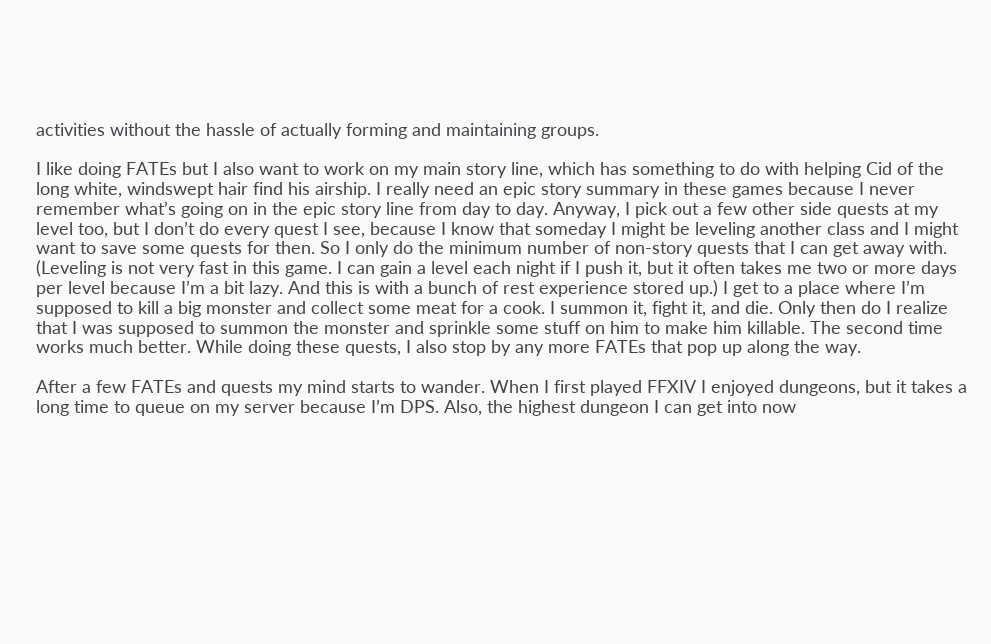activities without the hassle of actually forming and maintaining groups.

I like doing FATEs but I also want to work on my main story line, which has something to do with helping Cid of the long white, windswept hair find his airship. I really need an epic story summary in these games because I never remember what’s going on in the epic story line from day to day. Anyway, I pick out a few other side quests at my level too, but I don’t do every quest I see, because I know that someday I might be leveling another class and I might want to save some quests for then. So I only do the minimum number of non-story quests that I can get away with. (Leveling is not very fast in this game. I can gain a level each night if I push it, but it often takes me two or more days per level because I’m a bit lazy. And this is with a bunch of rest experience stored up.) I get to a place where I’m supposed to kill a big monster and collect some meat for a cook. I summon it, fight it, and die. Only then do I realize that I was supposed to summon the monster and sprinkle some stuff on him to make him killable. The second time works much better. While doing these quests, I also stop by any more FATEs that pop up along the way.

After a few FATEs and quests my mind starts to wander. When I first played FFXIV I enjoyed dungeons, but it takes a long time to queue on my server because I’m DPS. Also, the highest dungeon I can get into now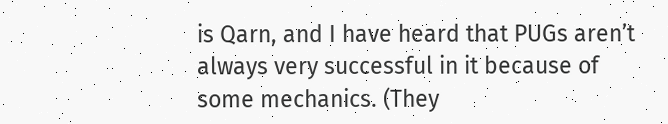is Qarn, and I have heard that PUGs aren’t always very successful in it because of some mechanics. (They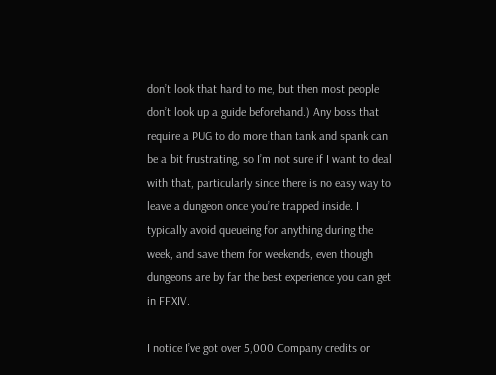don’t look that hard to me, but then most people don’t look up a guide beforehand.) Any boss that require a PUG to do more than tank and spank can be a bit frustrating, so I’m not sure if I want to deal with that, particularly since there is no easy way to leave a dungeon once you’re trapped inside. I typically avoid queueing for anything during the week, and save them for weekends, even though dungeons are by far the best experience you can get in FFXIV.

I notice I’ve got over 5,000 Company credits or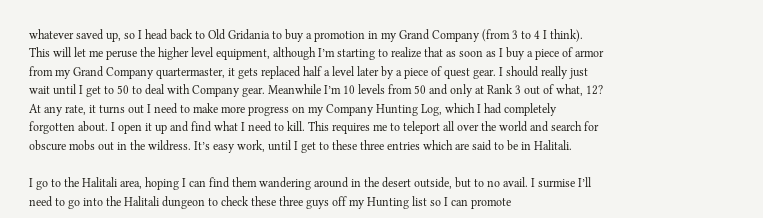whatever saved up, so I head back to Old Gridania to buy a promotion in my Grand Company (from 3 to 4 I think). This will let me peruse the higher level equipment, although I’m starting to realize that as soon as I buy a piece of armor from my Grand Company quartermaster, it gets replaced half a level later by a piece of quest gear. I should really just wait until I get to 50 to deal with Company gear. Meanwhile I’m 10 levels from 50 and only at Rank 3 out of what, 12? At any rate, it turns out I need to make more progress on my Company Hunting Log, which I had completely forgotten about. I open it up and find what I need to kill. This requires me to teleport all over the world and search for obscure mobs out in the wildress. It’s easy work, until I get to these three entries which are said to be in Halitali.

I go to the Halitali area, hoping I can find them wandering around in the desert outside, but to no avail. I surmise I’ll need to go into the Halitali dungeon to check these three guys off my Hunting list so I can promote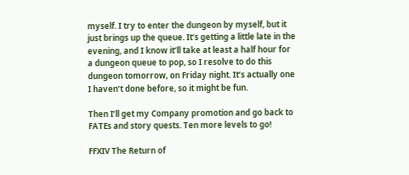myself. I try to enter the dungeon by myself, but it just brings up the queue. It’s getting a little late in the evening, and I know it’ll take at least a half hour for a dungeon queue to pop, so I resolve to do this dungeon tomorrow, on Friday night. It’s actually one I haven’t done before, so it might be fun.

Then I’ll get my Company promotion and go back to FATEs and story quests. Ten more levels to go!

FFXIV The Return of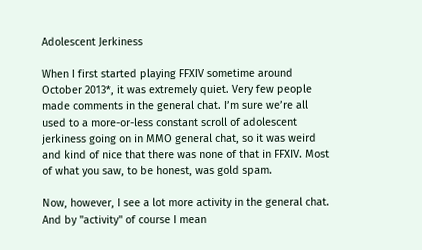Adolescent Jerkiness

When I first started playing FFXIV sometime around October 2013*, it was extremely quiet. Very few people made comments in the general chat. I’m sure we’re all used to a more-or-less constant scroll of adolescent jerkiness going on in MMO general chat, so it was weird and kind of nice that there was none of that in FFXIV. Most of what you saw, to be honest, was gold spam.

Now, however, I see a lot more activity in the general chat. And by "activity" of course I mean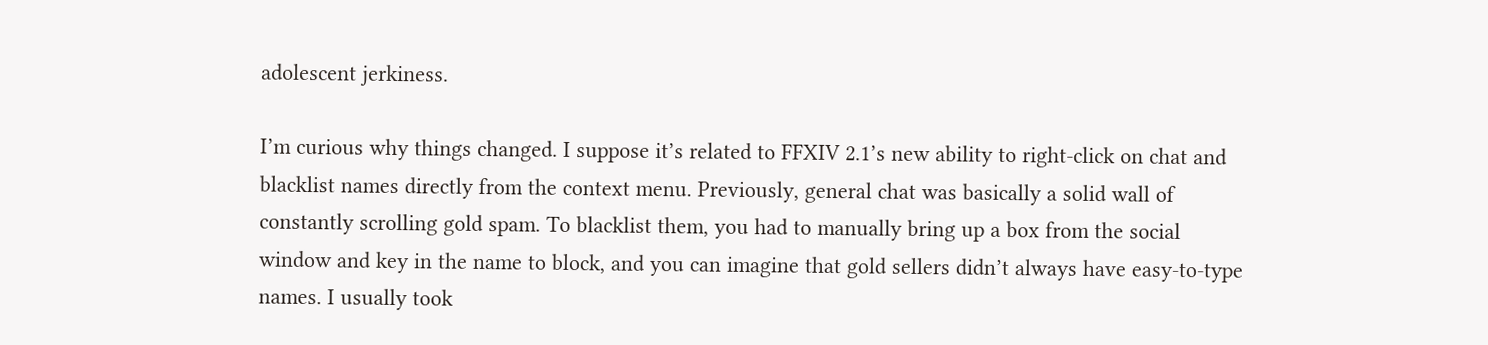adolescent jerkiness.

I’m curious why things changed. I suppose it’s related to FFXIV 2.1’s new ability to right-click on chat and blacklist names directly from the context menu. Previously, general chat was basically a solid wall of constantly scrolling gold spam. To blacklist them, you had to manually bring up a box from the social window and key in the name to block, and you can imagine that gold sellers didn’t always have easy-to-type names. I usually took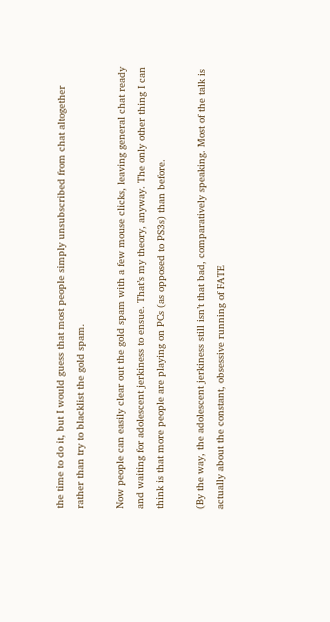the time to do it, but I would guess that most people simply unsubscribed from chat altogether rather than try to blacklist the gold spam.

Now people can easily clear out the gold spam with a few mouse clicks, leaving general chat ready and waiting for adolescent jerkiness to ensue. That’s my theory, anyway. The only other thing I can think is that more people are playing on PCs (as opposed to PS3s) than before.

(By the way, the adolescent jerkiness still isn’t that bad, comparatively speaking. Most of the talk is actually about the constant, obsessive running of FATE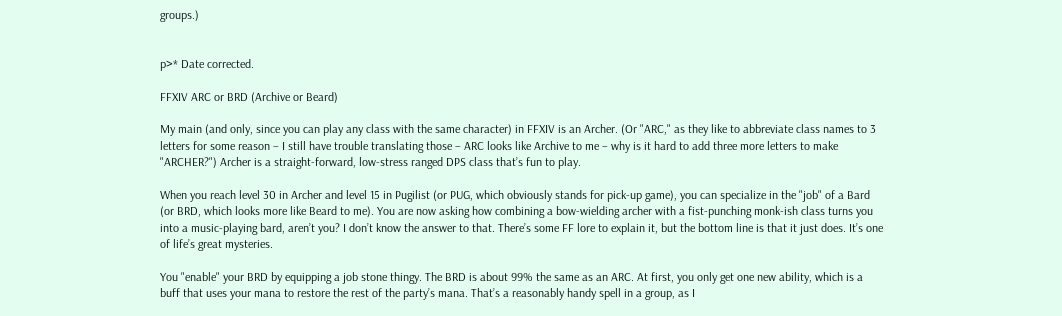groups.)


p>* Date corrected.

FFXIV ARC or BRD (Archive or Beard)

My main (and only, since you can play any class with the same character) in FFXIV is an Archer. (Or "ARC," as they like to abbreviate class names to 3 letters for some reason – I still have trouble translating those – ARC looks like Archive to me – why is it hard to add three more letters to make "ARCHER?") Archer is a straight-forward, low-stress ranged DPS class that’s fun to play.

When you reach level 30 in Archer and level 15 in Pugilist (or PUG, which obviously stands for pick-up game), you can specialize in the "job" of a Bard (or BRD, which looks more like Beard to me). You are now asking how combining a bow-wielding archer with a fist-punching monk-ish class turns you into a music-playing bard, aren’t you? I don’t know the answer to that. There’s some FF lore to explain it, but the bottom line is that it just does. It’s one of life’s great mysteries.

You "enable" your BRD by equipping a job stone thingy. The BRD is about 99% the same as an ARC. At first, you only get one new ability, which is a buff that uses your mana to restore the rest of the party’s mana. That’s a reasonably handy spell in a group, as I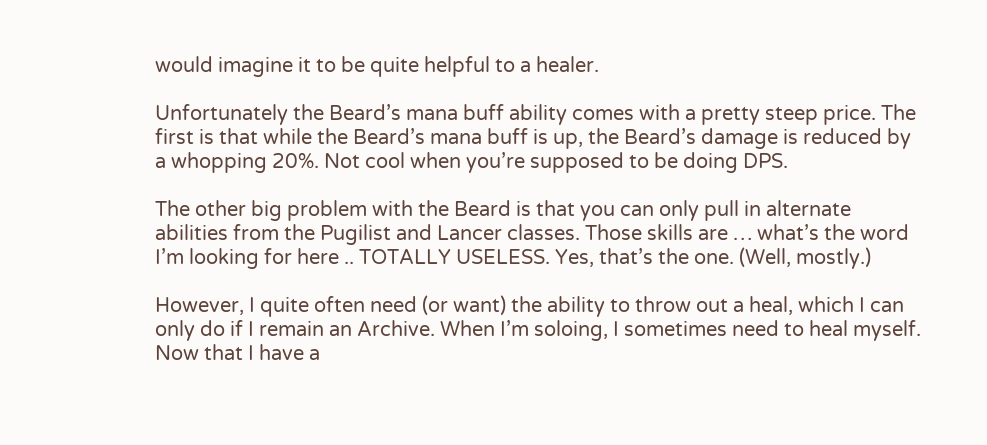would imagine it to be quite helpful to a healer.

Unfortunately the Beard’s mana buff ability comes with a pretty steep price. The first is that while the Beard’s mana buff is up, the Beard’s damage is reduced by a whopping 20%. Not cool when you’re supposed to be doing DPS.

The other big problem with the Beard is that you can only pull in alternate abilities from the Pugilist and Lancer classes. Those skills are … what’s the word I’m looking for here .. TOTALLY USELESS. Yes, that’s the one. (Well, mostly.)

However, I quite often need (or want) the ability to throw out a heal, which I can only do if I remain an Archive. When I’m soloing, I sometimes need to heal myself. Now that I have a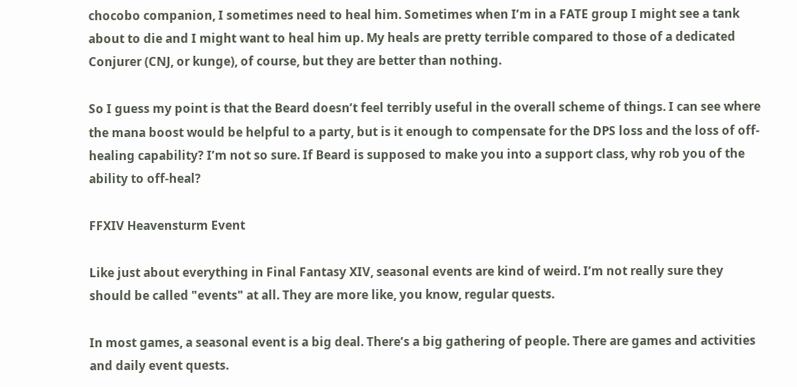chocobo companion, I sometimes need to heal him. Sometimes when I’m in a FATE group I might see a tank about to die and I might want to heal him up. My heals are pretty terrible compared to those of a dedicated Conjurer (CNJ, or kunge), of course, but they are better than nothing.

So I guess my point is that the Beard doesn’t feel terribly useful in the overall scheme of things. I can see where the mana boost would be helpful to a party, but is it enough to compensate for the DPS loss and the loss of off-healing capability? I’m not so sure. If Beard is supposed to make you into a support class, why rob you of the ability to off-heal?

FFXIV Heavensturm Event

Like just about everything in Final Fantasy XIV, seasonal events are kind of weird. I’m not really sure they should be called "events" at all. They are more like, you know, regular quests.

In most games, a seasonal event is a big deal. There’s a big gathering of people. There are games and activities and daily event quests.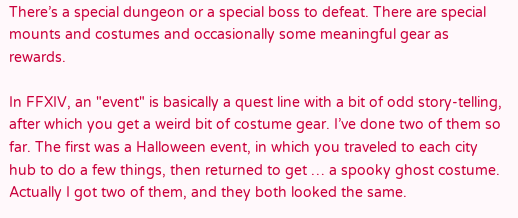There’s a special dungeon or a special boss to defeat. There are special mounts and costumes and occasionally some meaningful gear as rewards.

In FFXIV, an "event" is basically a quest line with a bit of odd story-telling, after which you get a weird bit of costume gear. I’ve done two of them so far. The first was a Halloween event, in which you traveled to each city hub to do a few things, then returned to get … a spooky ghost costume. Actually I got two of them, and they both looked the same.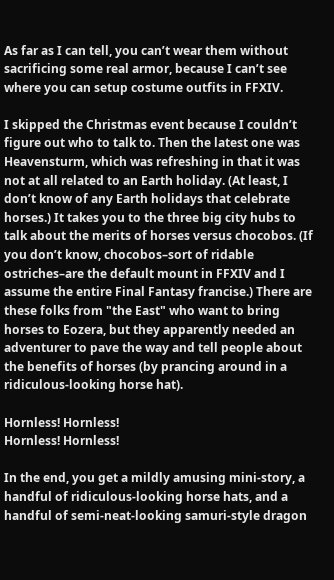As far as I can tell, you can’t wear them without sacrificing some real armor, because I can’t see where you can setup costume outfits in FFXIV.

I skipped the Christmas event because I couldn’t figure out who to talk to. Then the latest one was Heavensturm, which was refreshing in that it was not at all related to an Earth holiday. (At least, I don’t know of any Earth holidays that celebrate horses.) It takes you to the three big city hubs to talk about the merits of horses versus chocobos. (If you don’t know, chocobos–sort of ridable ostriches–are the default mount in FFXIV and I assume the entire Final Fantasy francise.) There are these folks from "the East" who want to bring horses to Eozera, but they apparently needed an adventurer to pave the way and tell people about the benefits of horses (by prancing around in a ridiculous-looking horse hat).

Hornless! Hornless!
Hornless! Hornless!

In the end, you get a mildly amusing mini-story, a handful of ridiculous-looking horse hats, and a handful of semi-neat-looking samuri-style dragon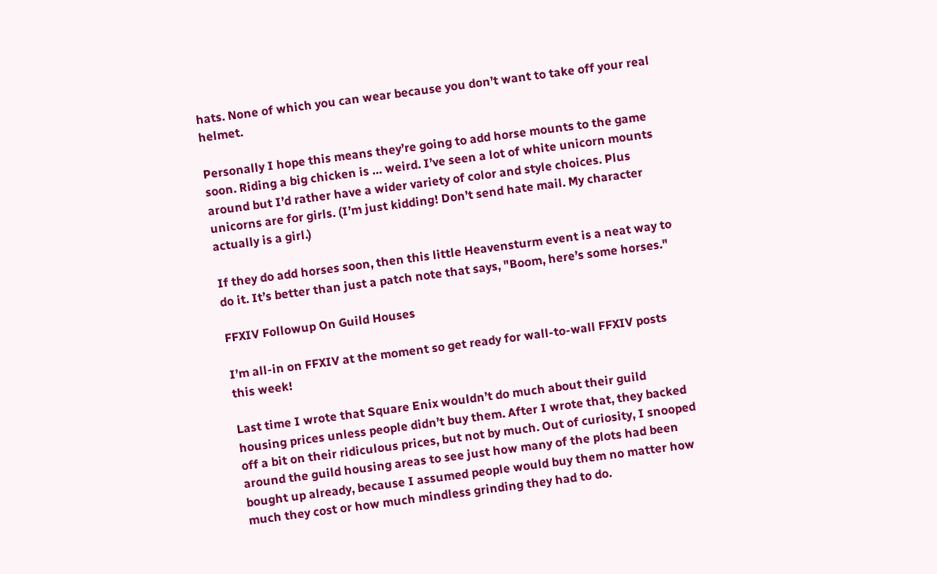hats. None of which you can wear because you don’t want to take off your real helmet.

Personally I hope this means they’re going to add horse mounts to the game soon. Riding a big chicken is … weird. I’ve seen a lot of white unicorn mounts around but I’d rather have a wider variety of color and style choices. Plus unicorns are for girls. (I’m just kidding! Don’t send hate mail. My character actually is a girl.)

If they do add horses soon, then this little Heavensturm event is a neat way to do it. It’s better than just a patch note that says, "Boom, here’s some horses."

FFXIV Followup On Guild Houses

I’m all-in on FFXIV at the moment so get ready for wall-to-wall FFXIV posts this week!

Last time I wrote that Square Enix wouldn’t do much about their guild housing prices unless people didn’t buy them. After I wrote that, they backed off a bit on their ridiculous prices, but not by much. Out of curiosity, I snooped around the guild housing areas to see just how many of the plots had been bought up already, because I assumed people would buy them no matter how much they cost or how much mindless grinding they had to do.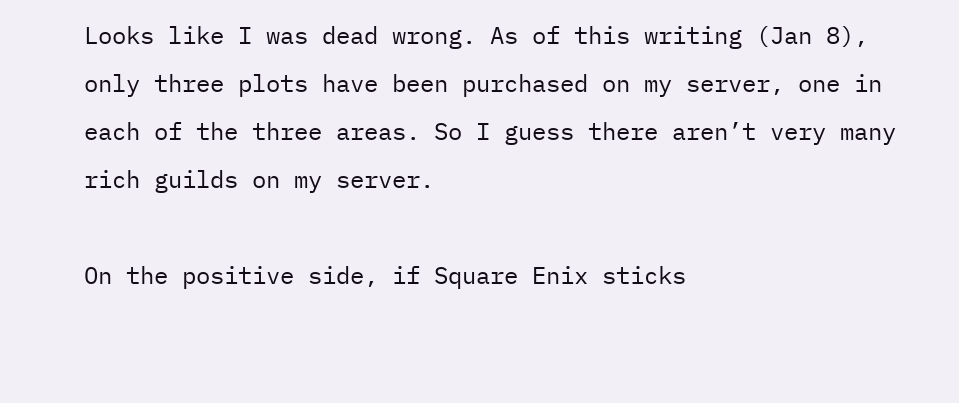Looks like I was dead wrong. As of this writing (Jan 8), only three plots have been purchased on my server, one in each of the three areas. So I guess there aren’t very many rich guilds on my server.

On the positive side, if Square Enix sticks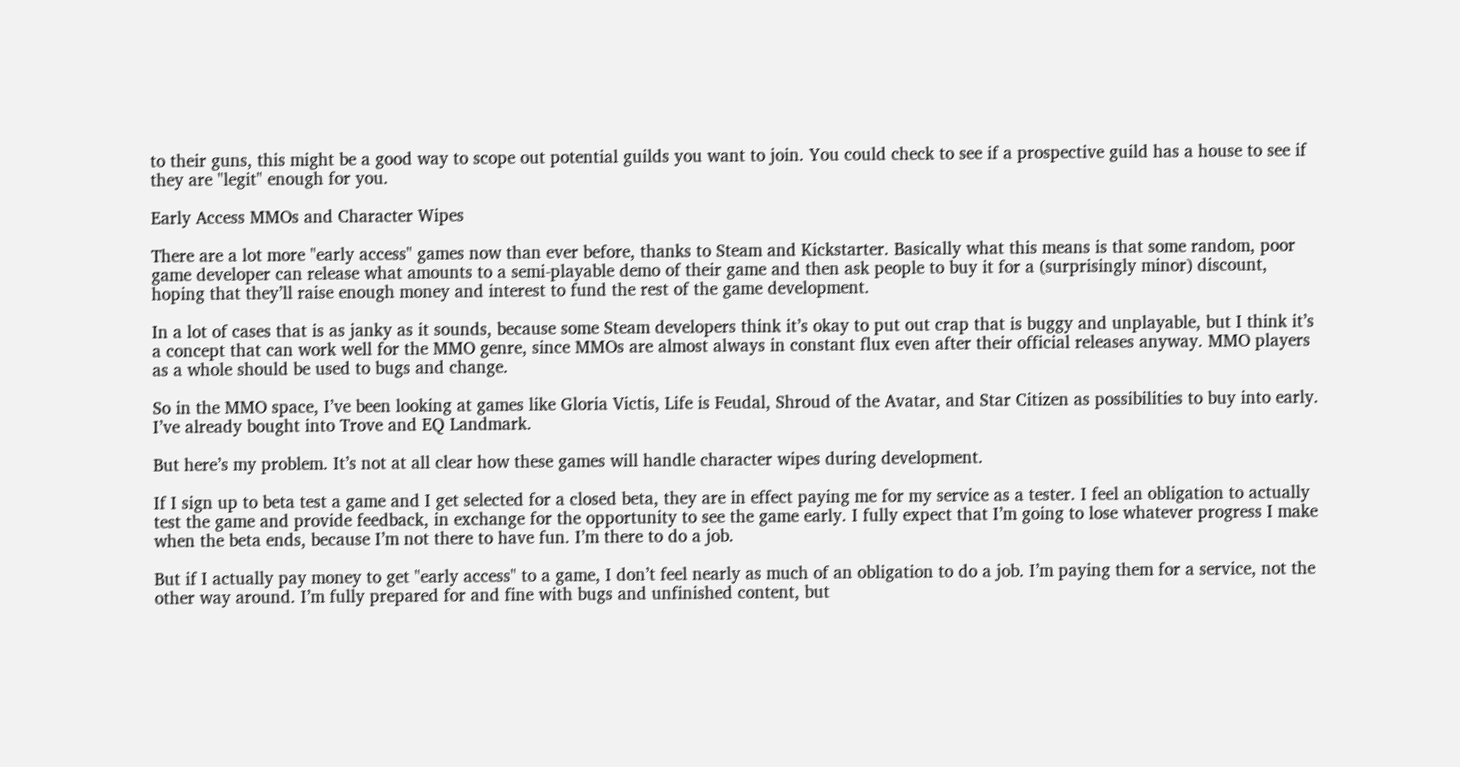to their guns, this might be a good way to scope out potential guilds you want to join. You could check to see if a prospective guild has a house to see if they are "legit" enough for you.

Early Access MMOs and Character Wipes

There are a lot more "early access" games now than ever before, thanks to Steam and Kickstarter. Basically what this means is that some random, poor game developer can release what amounts to a semi-playable demo of their game and then ask people to buy it for a (surprisingly minor) discount, hoping that they’ll raise enough money and interest to fund the rest of the game development.

In a lot of cases that is as janky as it sounds, because some Steam developers think it’s okay to put out crap that is buggy and unplayable, but I think it’s a concept that can work well for the MMO genre, since MMOs are almost always in constant flux even after their official releases anyway. MMO players as a whole should be used to bugs and change.

So in the MMO space, I’ve been looking at games like Gloria Victis, Life is Feudal, Shroud of the Avatar, and Star Citizen as possibilities to buy into early. I’ve already bought into Trove and EQ Landmark.

But here’s my problem. It’s not at all clear how these games will handle character wipes during development.

If I sign up to beta test a game and I get selected for a closed beta, they are in effect paying me for my service as a tester. I feel an obligation to actually test the game and provide feedback, in exchange for the opportunity to see the game early. I fully expect that I’m going to lose whatever progress I make when the beta ends, because I’m not there to have fun. I’m there to do a job.

But if I actually pay money to get "early access" to a game, I don’t feel nearly as much of an obligation to do a job. I’m paying them for a service, not the other way around. I’m fully prepared for and fine with bugs and unfinished content, but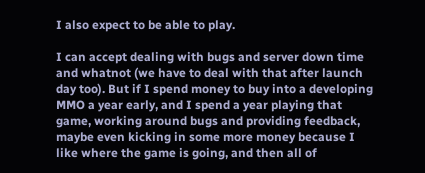I also expect to be able to play.

I can accept dealing with bugs and server down time and whatnot (we have to deal with that after launch day too). But if I spend money to buy into a developing MMO a year early, and I spend a year playing that game, working around bugs and providing feedback, maybe even kicking in some more money because I like where the game is going, and then all of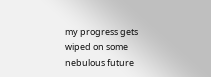my progress gets wiped on some nebulous future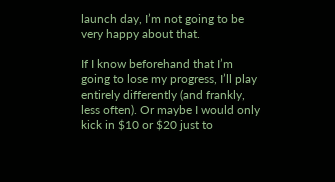launch day, I’m not going to be very happy about that.

If I know beforehand that I’m going to lose my progress, I’ll play entirely differently (and frankly, less often). Or maybe I would only kick in $10 or $20 just to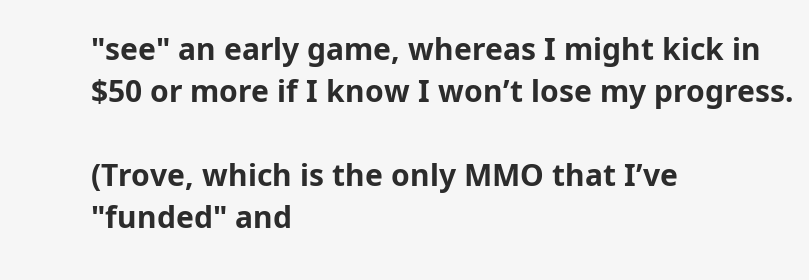"see" an early game, whereas I might kick in $50 or more if I know I won’t lose my progress.

(Trove, which is the only MMO that I’ve "funded" and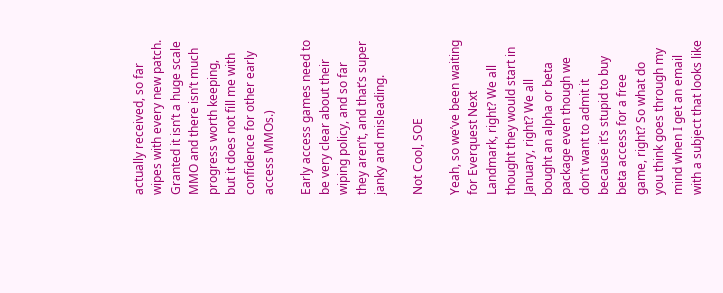actually received, so far wipes with every new patch. Granted it isn’t a huge scale MMO and there isn’t much progress worth keeping, but it does not fill me with confidence for other early access MMOs.)

Early access games need to be very clear about their wiping policy, and so far they aren’t, and that’s super janky and misleading.

Not Cool, SOE

Yeah, so we’ve been waiting for Everquest Next Landmark, right? We all thought they would start in January, right? We all bought an alpha or beta package even though we don’t want to admit it because it’s stupid to buy beta access for a free game, right? So what do you think goes through my mind when I get an email with a subject that looks like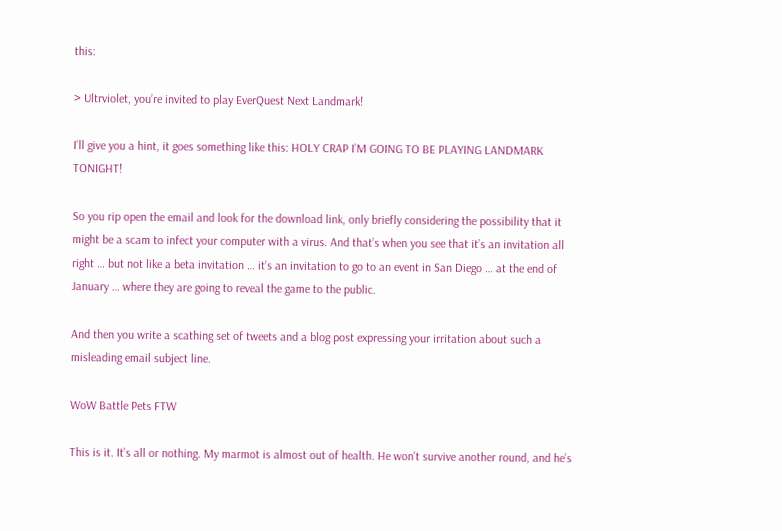this:

> Ultrviolet, you’re invited to play EverQuest Next Landmark!

I’ll give you a hint, it goes something like this: HOLY CRAP I’M GOING TO BE PLAYING LANDMARK TONIGHT!

So you rip open the email and look for the download link, only briefly considering the possibility that it might be a scam to infect your computer with a virus. And that’s when you see that it’s an invitation all right … but not like a beta invitation … it’s an invitation to go to an event in San Diego … at the end of January … where they are going to reveal the game to the public.

And then you write a scathing set of tweets and a blog post expressing your irritation about such a misleading email subject line.

WoW Battle Pets FTW

This is it. It’s all or nothing. My marmot is almost out of health. He won’t survive another round, and he’s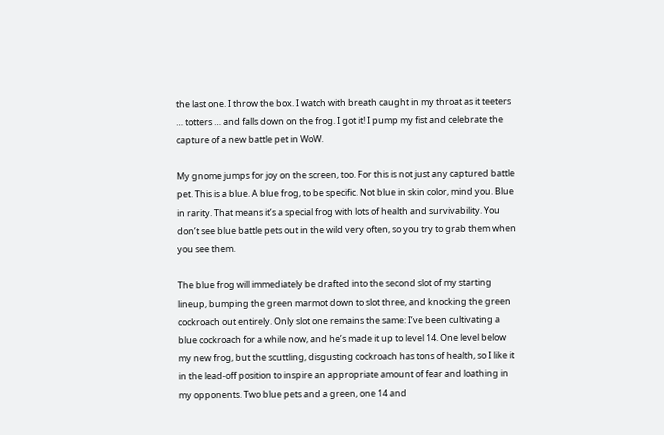the last one. I throw the box. I watch with breath caught in my throat as it teeters … totters … and falls down on the frog. I got it! I pump my fist and celebrate the capture of a new battle pet in WoW.

My gnome jumps for joy on the screen, too. For this is not just any captured battle pet. This is a blue. A blue frog, to be specific. Not blue in skin color, mind you. Blue in rarity. That means it’s a special frog with lots of health and survivability. You don’t see blue battle pets out in the wild very often, so you try to grab them when you see them.

The blue frog will immediately be drafted into the second slot of my starting lineup, bumping the green marmot down to slot three, and knocking the green cockroach out entirely. Only slot one remains the same: I’ve been cultivating a blue cockroach for a while now, and he’s made it up to level 14. One level below my new frog, but the scuttling, disgusting cockroach has tons of health, so I like it in the lead-off position to inspire an appropriate amount of fear and loathing in my opponents. Two blue pets and a green, one 14 and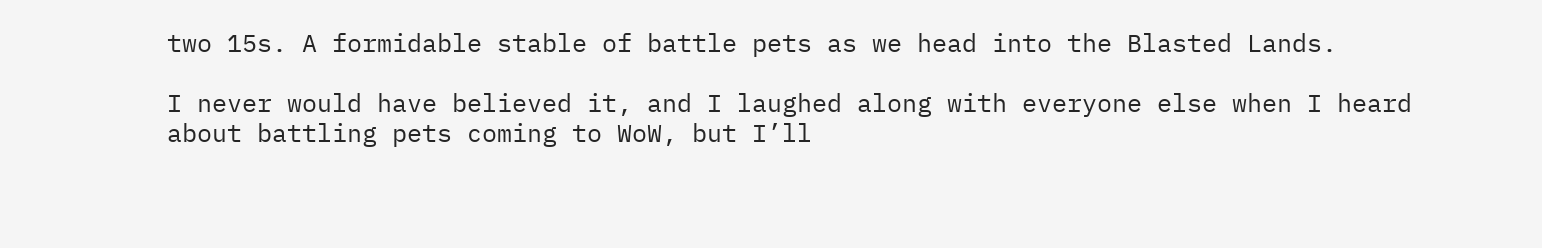two 15s. A formidable stable of battle pets as we head into the Blasted Lands.

I never would have believed it, and I laughed along with everyone else when I heard about battling pets coming to WoW, but I’ll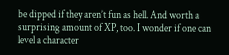be dipped if they aren’t fun as hell. And worth a surprising amount of XP, too. I wonder if one can level a character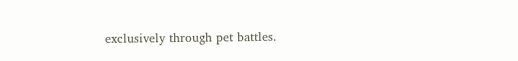exclusively through pet battles.